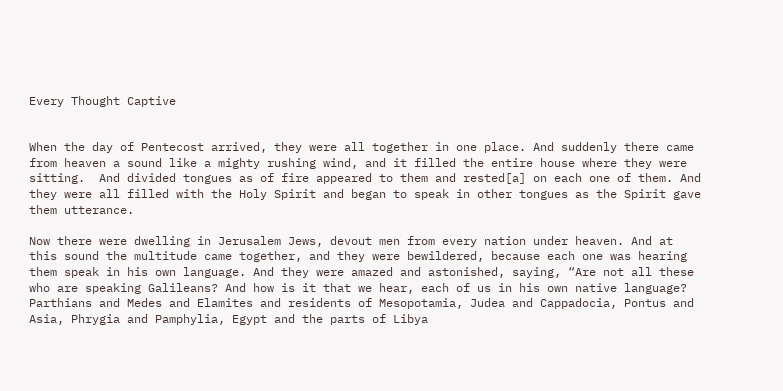Every Thought Captive


When the day of Pentecost arrived, they were all together in one place. And suddenly there came from heaven a sound like a mighty rushing wind, and it filled the entire house where they were sitting.  And divided tongues as of fire appeared to them and rested[a] on each one of them. And they were all filled with the Holy Spirit and began to speak in other tongues as the Spirit gave them utterance.

Now there were dwelling in Jerusalem Jews, devout men from every nation under heaven. And at this sound the multitude came together, and they were bewildered, because each one was hearing them speak in his own language. And they were amazed and astonished, saying, “Are not all these who are speaking Galileans? And how is it that we hear, each of us in his own native language? Parthians and Medes and Elamites and residents of Mesopotamia, Judea and Cappadocia, Pontus and Asia, Phrygia and Pamphylia, Egypt and the parts of Libya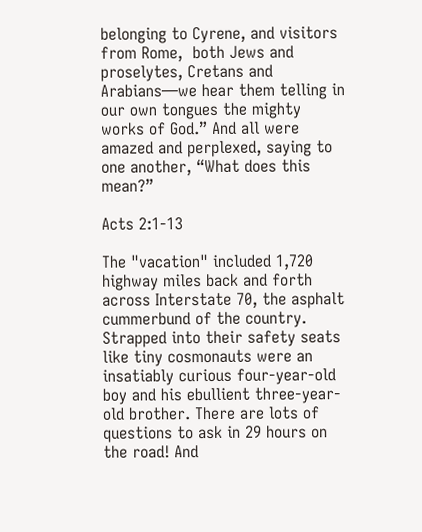belonging to Cyrene, and visitors from Rome,  both Jews and proselytes, Cretans and Arabians—we hear them telling in our own tongues the mighty works of God.” And all were amazed and perplexed, saying to one another, “What does this mean?”

Acts 2:1-13

The "vacation" included 1,720 highway miles back and forth across Interstate 70, the asphalt cummerbund of the country. Strapped into their safety seats like tiny cosmonauts were an insatiably curious four-year-old boy and his ebullient three-year-old brother. There are lots of questions to ask in 29 hours on the road! And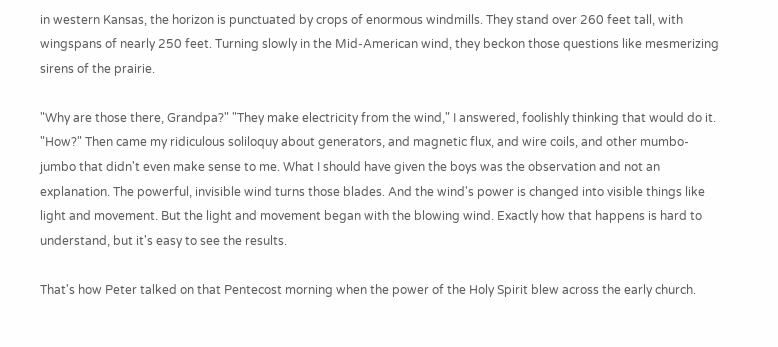in western Kansas, the horizon is punctuated by crops of enormous windmills. They stand over 260 feet tall, with wingspans of nearly 250 feet. Turning slowly in the Mid-American wind, they beckon those questions like mesmerizing sirens of the prairie.

"Why are those there, Grandpa?" "They make electricity from the wind," I answered, foolishly thinking that would do it. "How?" Then came my ridiculous soliloquy about generators, and magnetic flux, and wire coils, and other mumbo-jumbo that didn't even make sense to me. What I should have given the boys was the observation and not an explanation. The powerful, invisible wind turns those blades. And the wind's power is changed into visible things like light and movement. But the light and movement began with the blowing wind. Exactly how that happens is hard to understand, but it's easy to see the results.

That's how Peter talked on that Pentecost morning when the power of the Holy Spirit blew across the early church.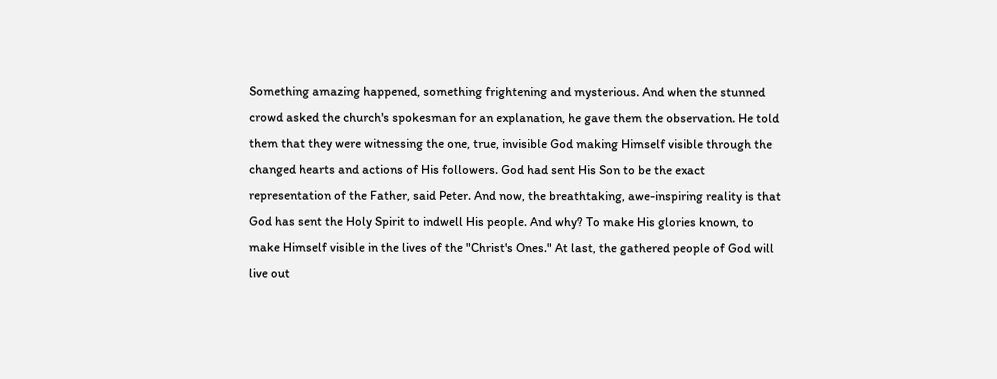Something amazing happened, something frightening and mysterious. And when the stunned crowd asked the church's spokesman for an explanation, he gave them the observation. He told them that they were witnessing the one, true, invisible God making Himself visible through the changed hearts and actions of His followers. God had sent His Son to be the exact representation of the Father, said Peter. And now, the breathtaking, awe-inspiring reality is that God has sent the Holy Spirit to indwell His people. And why? To make His glories known, to make Himself visible in the lives of the "Christ's Ones." At last, the gathered people of God will live out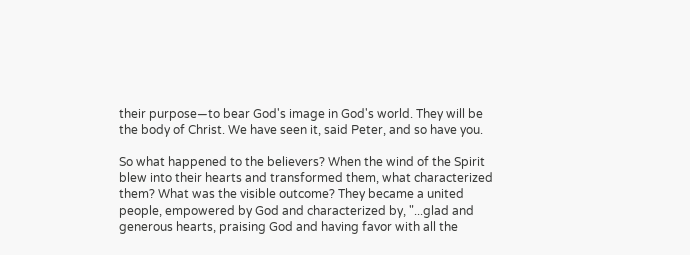their purpose—to bear God's image in God's world. They will be the body of Christ. We have seen it, said Peter, and so have you.

So what happened to the believers? When the wind of the Spirit blew into their hearts and transformed them, what characterized them? What was the visible outcome? They became a united people, empowered by God and characterized by, "...glad and generous hearts, praising God and having favor with all the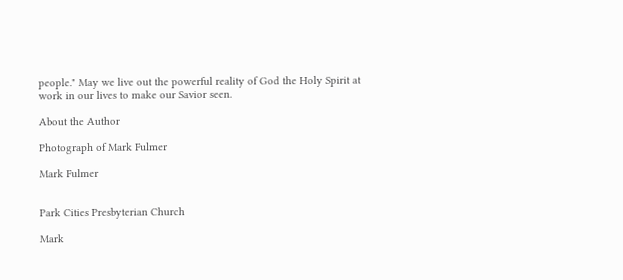people." May we live out the powerful reality of God the Holy Spirit at work in our lives to make our Savior seen.

About the Author

Photograph of Mark Fulmer

Mark Fulmer


Park Cities Presbyterian Church

Mark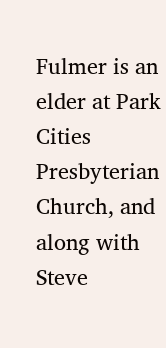Fulmer is an elder at Park Cities Presbyterian Church, and along with Steve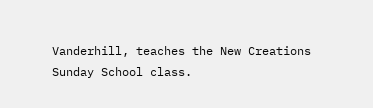Vanderhill, teaches the New Creations Sunday School class.